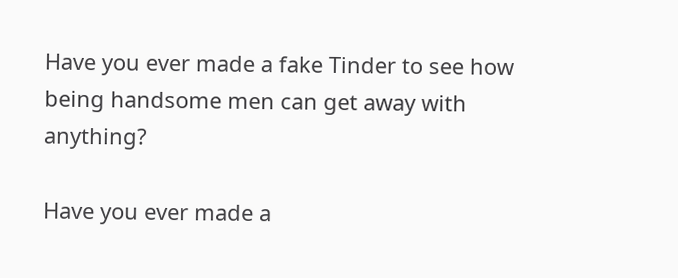Have you ever made a fake Tinder to see how being handsome men can get away with anything?

Have you ever made a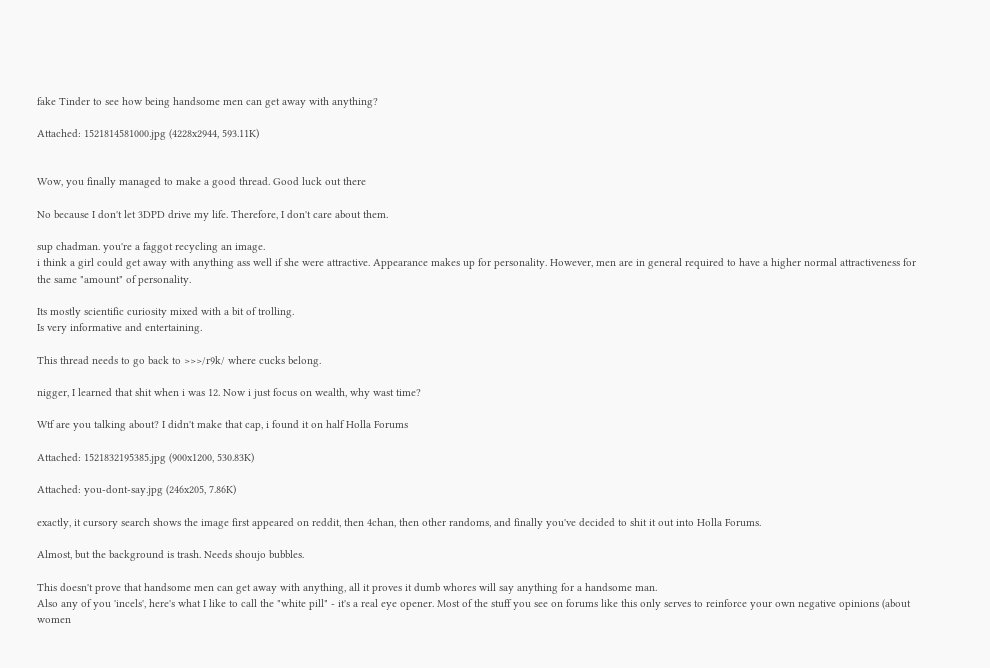fake Tinder to see how being handsome men can get away with anything?

Attached: 1521814581000.jpg (4228x2944, 593.11K)


Wow, you finally managed to make a good thread. Good luck out there

No because I don't let 3DPD drive my life. Therefore, I don't care about them.

sup chadman. you're a faggot recycling an image.
i think a girl could get away with anything ass well if she were attractive. Appearance makes up for personality. However, men are in general required to have a higher normal attractiveness for the same "amount" of personality.

Its mostly scientific curiosity mixed with a bit of trolling.
Is very informative and entertaining.

This thread needs to go back to >>>/r9k/ where cucks belong.

nigger, I learned that shit when i was 12. Now i just focus on wealth, why wast time?

Wtf are you talking about? I didn't make that cap, i found it on half Holla Forums

Attached: 1521832195385.jpg (900x1200, 530.83K)

Attached: you-dont-say.jpg (246x205, 7.86K)

exactly, it cursory search shows the image first appeared on reddit, then 4chan, then other randoms, and finally you've decided to shit it out into Holla Forums.

Almost, but the background is trash. Needs shoujo bubbles.

This doesn't prove that handsome men can get away with anything, all it proves it dumb whores will say anything for a handsome man.
Also any of you 'incels', here's what I like to call the "white pill" - it's a real eye opener. Most of the stuff you see on forums like this only serves to reinforce your own negative opinions (about women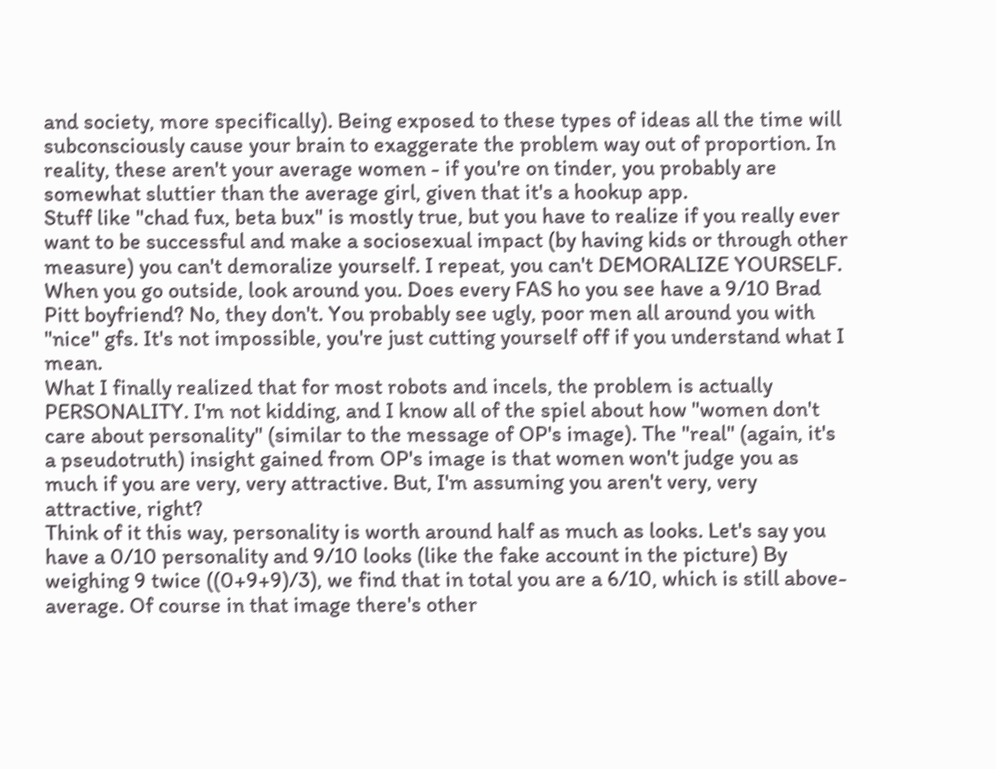and society, more specifically). Being exposed to these types of ideas all the time will subconsciously cause your brain to exaggerate the problem way out of proportion. In reality, these aren't your average women - if you're on tinder, you probably are somewhat sluttier than the average girl, given that it's a hookup app.
Stuff like "chad fux, beta bux" is mostly true, but you have to realize if you really ever want to be successful and make a sociosexual impact (by having kids or through other measure) you can't demoralize yourself. I repeat, you can't DEMORALIZE YOURSELF. When you go outside, look around you. Does every FAS ho you see have a 9/10 Brad Pitt boyfriend? No, they don't. You probably see ugly, poor men all around you with "nice" gfs. It's not impossible, you're just cutting yourself off if you understand what I mean.
What I finally realized that for most robots and incels, the problem is actually PERSONALITY. I'm not kidding, and I know all of the spiel about how "women don't care about personality" (similar to the message of OP's image). The "real" (again, it's a pseudotruth) insight gained from OP's image is that women won't judge you as much if you are very, very attractive. But, I'm assuming you aren't very, very attractive, right?
Think of it this way, personality is worth around half as much as looks. Let's say you have a 0/10 personality and 9/10 looks (like the fake account in the picture) By weighing 9 twice ((0+9+9)/3), we find that in total you are a 6/10, which is still above-average. Of course in that image there's other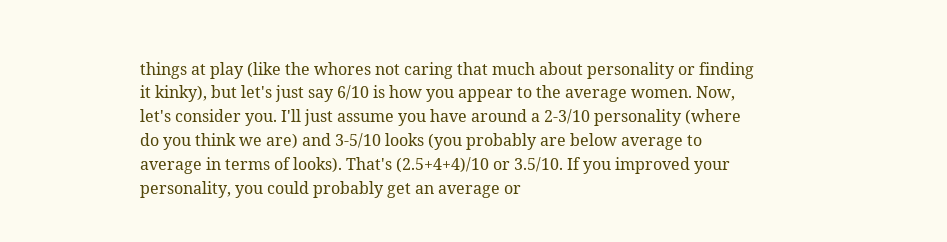things at play (like the whores not caring that much about personality or finding it kinky), but let's just say 6/10 is how you appear to the average women. Now, let's consider you. I'll just assume you have around a 2-3/10 personality (where do you think we are) and 3-5/10 looks (you probably are below average to average in terms of looks). That's (2.5+4+4)/10 or 3.5/10. If you improved your personality, you could probably get an average or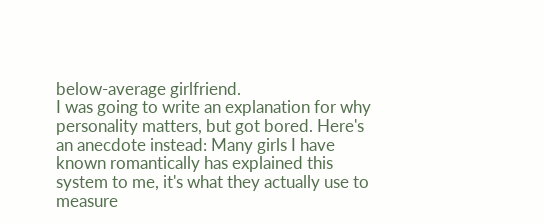below-average girlfriend.
I was going to write an explanation for why personality matters, but got bored. Here's an anecdote instead: Many girls I have known romantically has explained this system to me, it's what they actually use to measure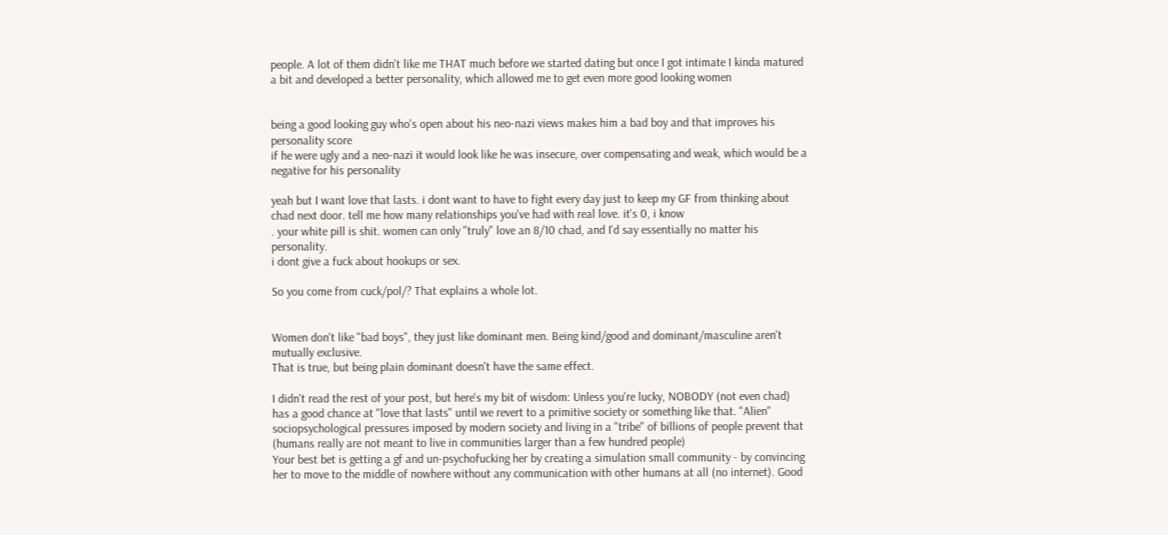people. A lot of them didn't like me THAT much before we started dating but once I got intimate I kinda matured a bit and developed a better personality, which allowed me to get even more good looking women


being a good looking guy who's open about his neo-nazi views makes him a bad boy and that improves his personality score
if he were ugly and a neo-nazi it would look like he was insecure, over compensating and weak, which would be a negative for his personality

yeah but I want love that lasts. i dont want to have to fight every day just to keep my GF from thinking about chad next door. tell me how many relationships you've had with real love. it's 0, i know
. your white pill is shit. women can only "truly" love an 8/10 chad, and I'd say essentially no matter his personality.
i dont give a fuck about hookups or sex.

So you come from cuck/pol/? That explains a whole lot.


Women don't like "bad boys", they just like dominant men. Being kind/good and dominant/masculine aren't mutually exclusive.
That is true, but being plain dominant doesn't have the same effect.

I didn't read the rest of your post, but here's my bit of wisdom: Unless you're lucky, NOBODY (not even chad) has a good chance at "love that lasts" until we revert to a primitive society or something like that. "Alien" sociopsychological pressures imposed by modern society and living in a "tribe" of billions of people prevent that (humans really are not meant to live in communities larger than a few hundred people)
Your best bet is getting a gf and un-psychofucking her by creating a simulation small community - by convincing her to move to the middle of nowhere without any communication with other humans at all (no internet). Good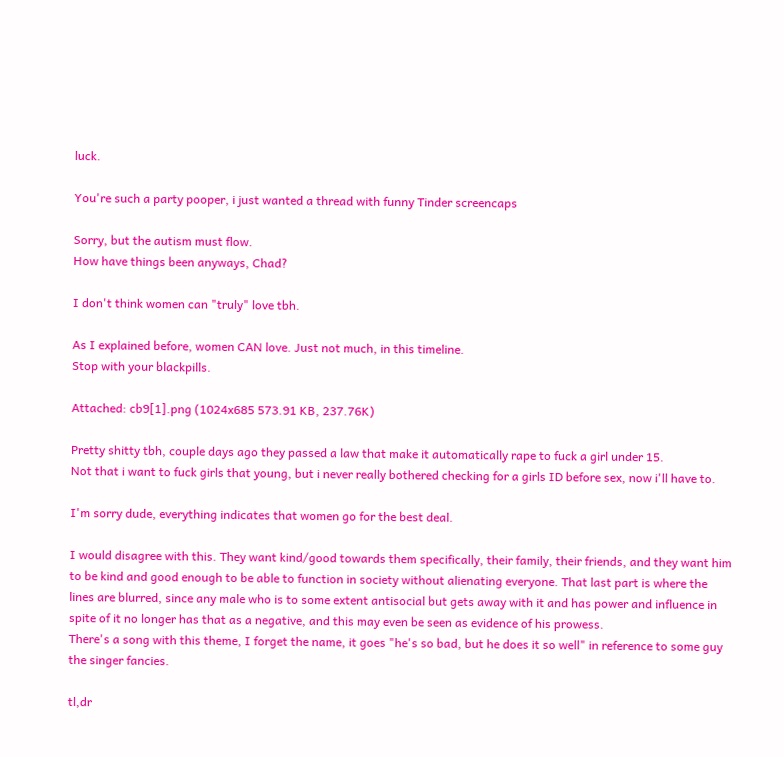luck.

You're such a party pooper, i just wanted a thread with funny Tinder screencaps

Sorry, but the autism must flow.
How have things been anyways, Chad?

I don't think women can "truly" love tbh.

As I explained before, women CAN love. Just not much, in this timeline.
Stop with your blackpills.

Attached: cb9[1].png (1024x685 573.91 KB, 237.76K)

Pretty shitty tbh, couple days ago they passed a law that make it automatically rape to fuck a girl under 15.
Not that i want to fuck girls that young, but i never really bothered checking for a girls ID before sex, now i'll have to.

I'm sorry dude, everything indicates that women go for the best deal.

I would disagree with this. They want kind/good towards them specifically, their family, their friends, and they want him to be kind and good enough to be able to function in society without alienating everyone. That last part is where the lines are blurred, since any male who is to some extent antisocial but gets away with it and has power and influence in spite of it no longer has that as a negative, and this may even be seen as evidence of his prowess.
There's a song with this theme, I forget the name, it goes "he's so bad, but he does it so well" in reference to some guy the singer fancies.

tl,dr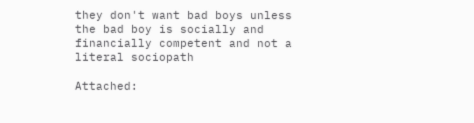they don't want bad boys unless the bad boy is socially and financially competent and not a literal sociopath

Attached: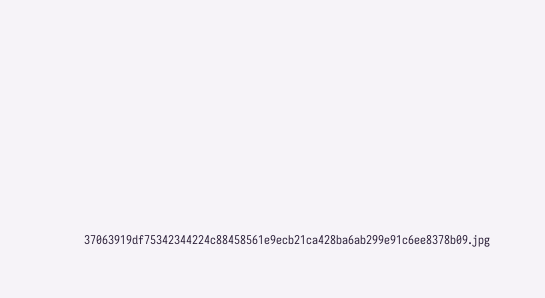37063919df75342344224c88458561e9ecb21ca428ba6ab299e91c6ee8378b09.jpg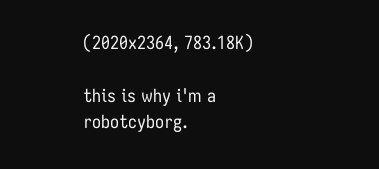(2020x2364, 783.18K)

this is why i'm a robotcyborg.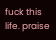fuck this life. praise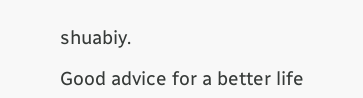shuabiy.

Good advice for a better life